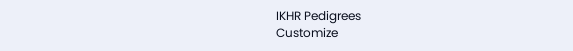IKHR Pedigrees
Customize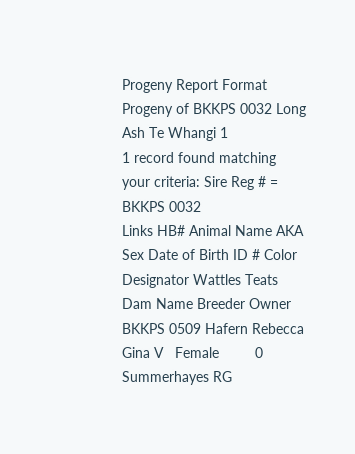Progeny Report Format
Progeny of BKKPS 0032 Long Ash Te Whangi 1
1 record found matching your criteria: Sire Reg # = BKKPS 0032
Links HB# Animal Name AKA Sex Date of Birth ID # Color Designator Wattles Teats Dam Name Breeder Owner
BKKPS 0509 Hafern Rebecca Gina V   Female         0   Summerhayes RG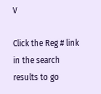V

Click the Reg # link in the search results to go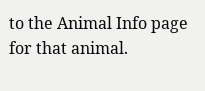to the Animal Info page for that animal.